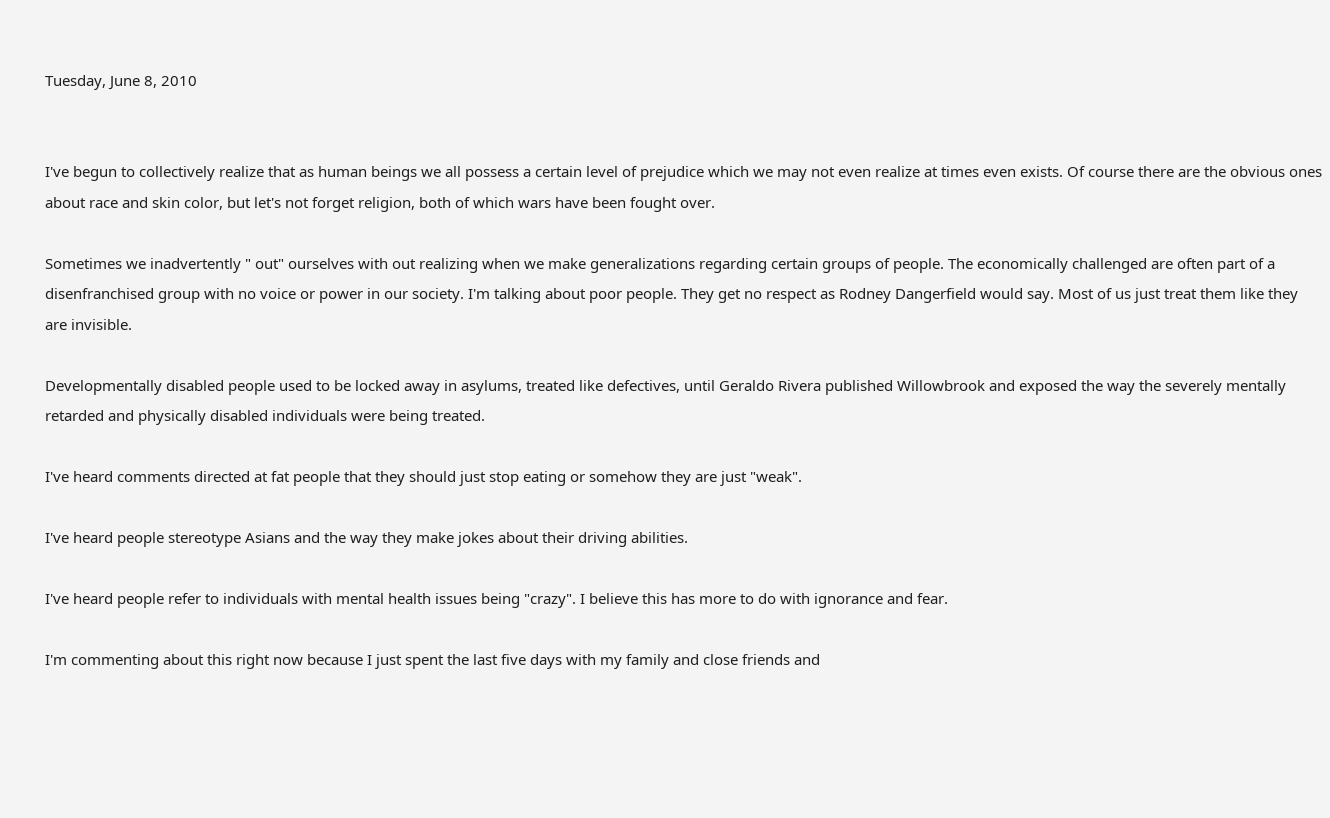Tuesday, June 8, 2010


I've begun to collectively realize that as human beings we all possess a certain level of prejudice which we may not even realize at times even exists. Of course there are the obvious ones about race and skin color, but let's not forget religion, both of which wars have been fought over.

Sometimes we inadvertently " out" ourselves with out realizing when we make generalizations regarding certain groups of people. The economically challenged are often part of a disenfranchised group with no voice or power in our society. I'm talking about poor people. They get no respect as Rodney Dangerfield would say. Most of us just treat them like they are invisible.

Developmentally disabled people used to be locked away in asylums, treated like defectives, until Geraldo Rivera published Willowbrook and exposed the way the severely mentally retarded and physically disabled individuals were being treated.

I've heard comments directed at fat people that they should just stop eating or somehow they are just "weak".

I've heard people stereotype Asians and the way they make jokes about their driving abilities.

I've heard people refer to individuals with mental health issues being "crazy". I believe this has more to do with ignorance and fear.

I'm commenting about this right now because I just spent the last five days with my family and close friends and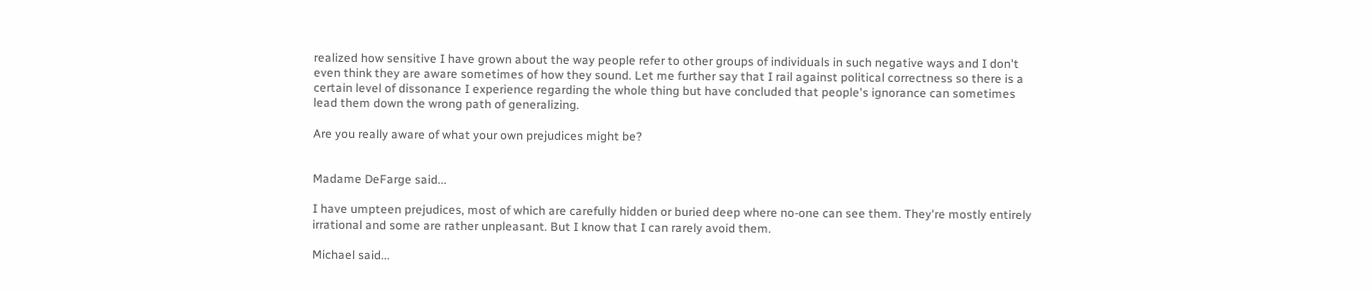realized how sensitive I have grown about the way people refer to other groups of individuals in such negative ways and I don't even think they are aware sometimes of how they sound. Let me further say that I rail against political correctness so there is a certain level of dissonance I experience regarding the whole thing but have concluded that people's ignorance can sometimes lead them down the wrong path of generalizing.

Are you really aware of what your own prejudices might be?


Madame DeFarge said...

I have umpteen prejudices, most of which are carefully hidden or buried deep where no-one can see them. They're mostly entirely irrational and some are rather unpleasant. But I know that I can rarely avoid them.

Michael said...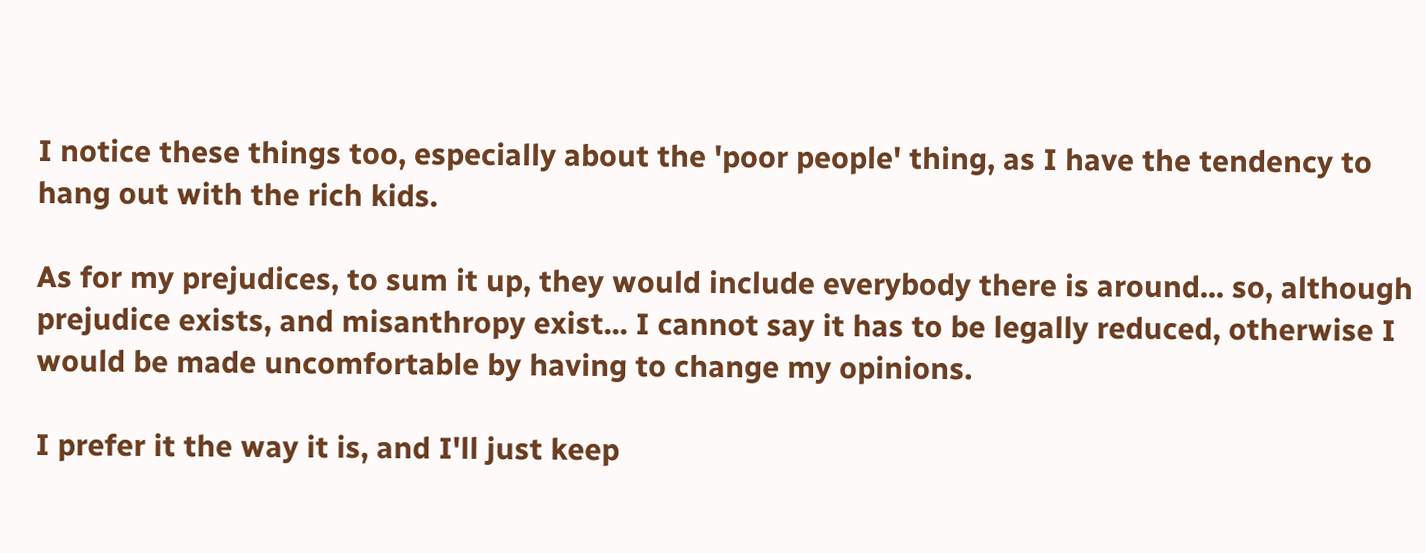I notice these things too, especially about the 'poor people' thing, as I have the tendency to hang out with the rich kids.

As for my prejudices, to sum it up, they would include everybody there is around... so, although prejudice exists, and misanthropy exist... I cannot say it has to be legally reduced, otherwise I would be made uncomfortable by having to change my opinions.

I prefer it the way it is, and I'll just keep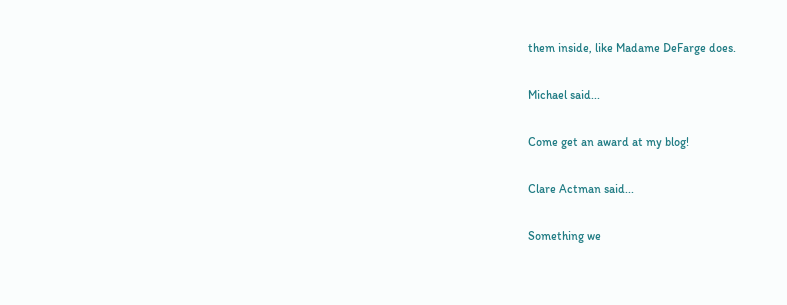them inside, like Madame DeFarge does.

Michael said...

Come get an award at my blog!

Clare Actman said...

Something we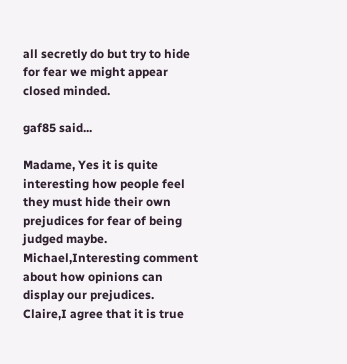all secretly do but try to hide for fear we might appear closed minded.

gaf85 said...

Madame, Yes it is quite interesting how people feel they must hide their own prejudices for fear of being judged maybe.
Michael,Interesting comment about how opinions can display our prejudices.
Claire,I agree that it is true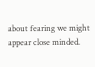about fearing we might appear close minded.